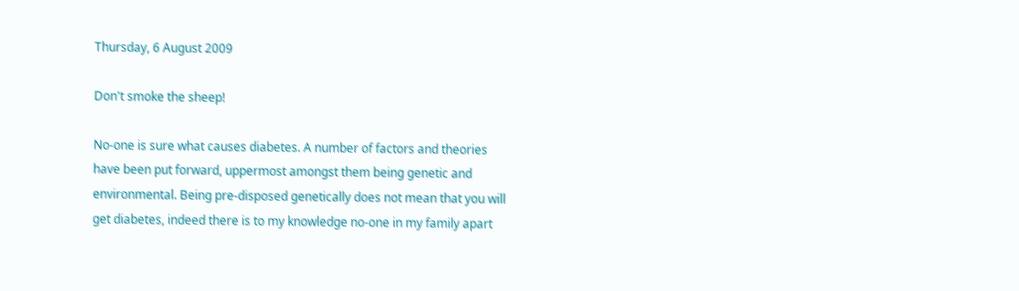Thursday, 6 August 2009

Don't smoke the sheep!

No-one is sure what causes diabetes. A number of factors and theories have been put forward, uppermost amongst them being genetic and environmental. Being pre-disposed genetically does not mean that you will get diabetes, indeed there is to my knowledge no-one in my family apart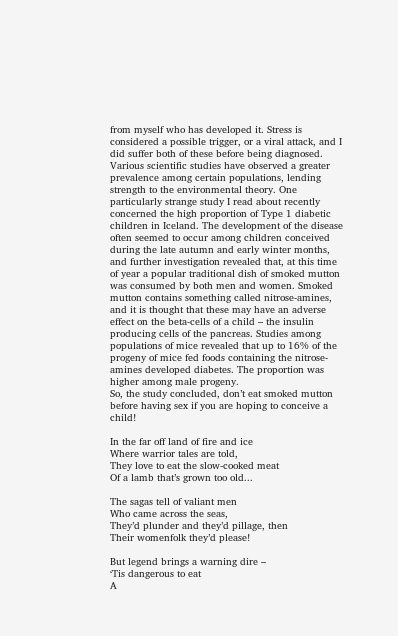from myself who has developed it. Stress is considered a possible trigger, or a viral attack, and I did suffer both of these before being diagnosed.
Various scientific studies have observed a greater prevalence among certain populations, lending strength to the environmental theory. One particularly strange study I read about recently concerned the high proportion of Type 1 diabetic children in Iceland. The development of the disease often seemed to occur among children conceived during the late autumn and early winter months, and further investigation revealed that, at this time of year a popular traditional dish of smoked mutton was consumed by both men and women. Smoked mutton contains something called nitrose-amines, and it is thought that these may have an adverse effect on the beta-cells of a child – the insulin producing cells of the pancreas. Studies among populations of mice revealed that up to 16% of the progeny of mice fed foods containing the nitrose-amines developed diabetes. The proportion was higher among male progeny.
So, the study concluded, don’t eat smoked mutton before having sex if you are hoping to conceive a child!

In the far off land of fire and ice
Where warrior tales are told,
They love to eat the slow-cooked meat
Of a lamb that’s grown too old...

The sagas tell of valiant men
Who came across the seas,
They’d plunder and they’d pillage, then
Their womenfolk they’d please!

But legend brings a warning dire –
‘Tis dangerous to eat
A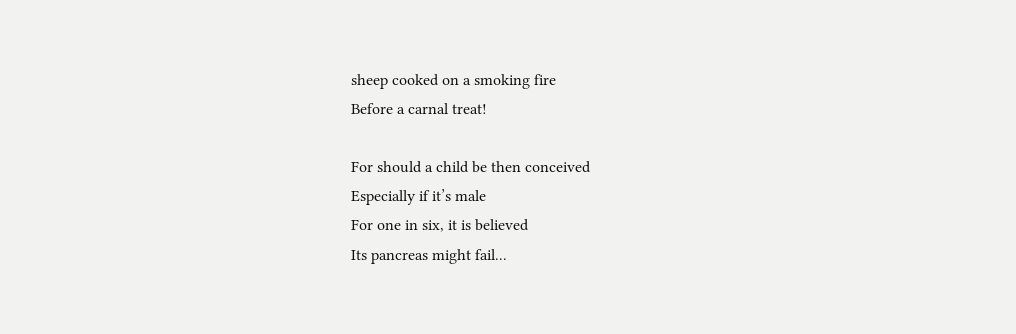sheep cooked on a smoking fire
Before a carnal treat!

For should a child be then conceived
Especially if it’s male
For one in six, it is believed
Its pancreas might fail...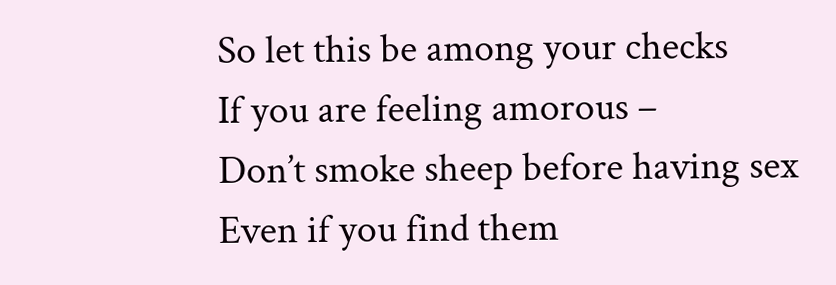So let this be among your checks
If you are feeling amorous –
Don’t smoke sheep before having sex
Even if you find them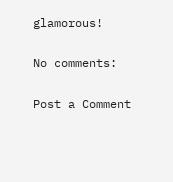glamorous!

No comments:

Post a Comment